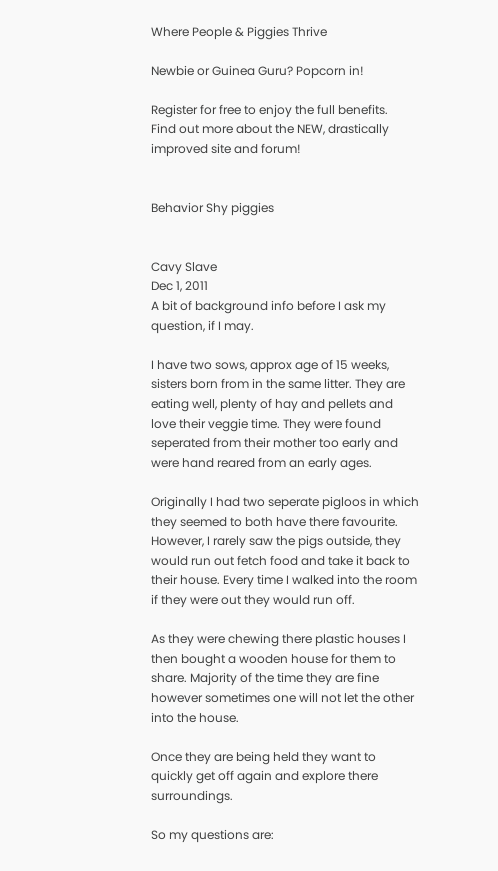Where People & Piggies Thrive

Newbie or Guinea Guru? Popcorn in!

Register for free to enjoy the full benefits.
Find out more about the NEW, drastically improved site and forum!


Behavior Shy piggies


Cavy Slave
Dec 1, 2011
A bit of background info before I ask my question, if I may.

I have two sows, approx age of 15 weeks, sisters born from in the same litter. They are eating well, plenty of hay and pellets and love their veggie time. They were found seperated from their mother too early and were hand reared from an early ages.

Originally I had two seperate pigloos in which they seemed to both have there favourite. However, I rarely saw the pigs outside, they would run out fetch food and take it back to their house. Every time I walked into the room if they were out they would run off.

As they were chewing there plastic houses I then bought a wooden house for them to share. Majority of the time they are fine however sometimes one will not let the other into the house.

Once they are being held they want to quickly get off again and explore there surroundings.

So my questions are: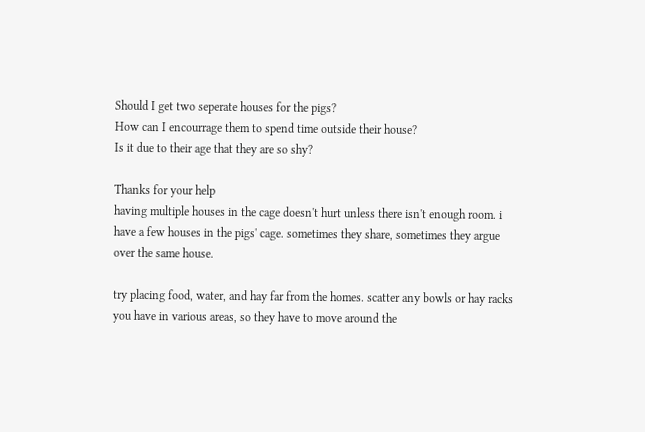Should I get two seperate houses for the pigs?
How can I encourrage them to spend time outside their house?
Is it due to their age that they are so shy?

Thanks for your help
having multiple houses in the cage doesn't hurt unless there isn't enough room. i have a few houses in the pigs' cage. sometimes they share, sometimes they argue over the same house.

try placing food, water, and hay far from the homes. scatter any bowls or hay racks you have in various areas, so they have to move around the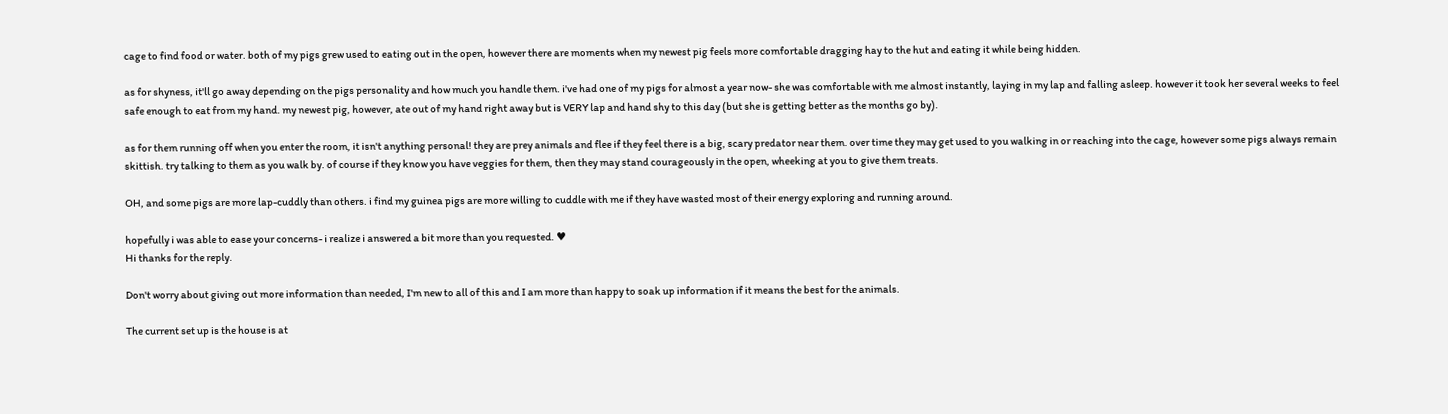cage to find food or water. both of my pigs grew used to eating out in the open, however there are moments when my newest pig feels more comfortable dragging hay to the hut and eating it while being hidden.

as for shyness, it'll go away depending on the pigs personality and how much you handle them. i've had one of my pigs for almost a year now- she was comfortable with me almost instantly, laying in my lap and falling asleep. however it took her several weeks to feel safe enough to eat from my hand. my newest pig, however, ate out of my hand right away but is VERY lap and hand shy to this day (but she is getting better as the months go by).

as for them running off when you enter the room, it isn't anything personal! they are prey animals and flee if they feel there is a big, scary predator near them. over time they may get used to you walking in or reaching into the cage, however some pigs always remain skittish. try talking to them as you walk by. of course if they know you have veggies for them, then they may stand courageously in the open, wheeking at you to give them treats.

OH, and some pigs are more lap-cuddly than others. i find my guinea pigs are more willing to cuddle with me if they have wasted most of their energy exploring and running around.

hopefully i was able to ease your concerns- i realize i answered a bit more than you requested. ♥
Hi thanks for the reply.

Don't worry about giving out more information than needed, I'm new to all of this and I am more than happy to soak up information if it means the best for the animals.

The current set up is the house is at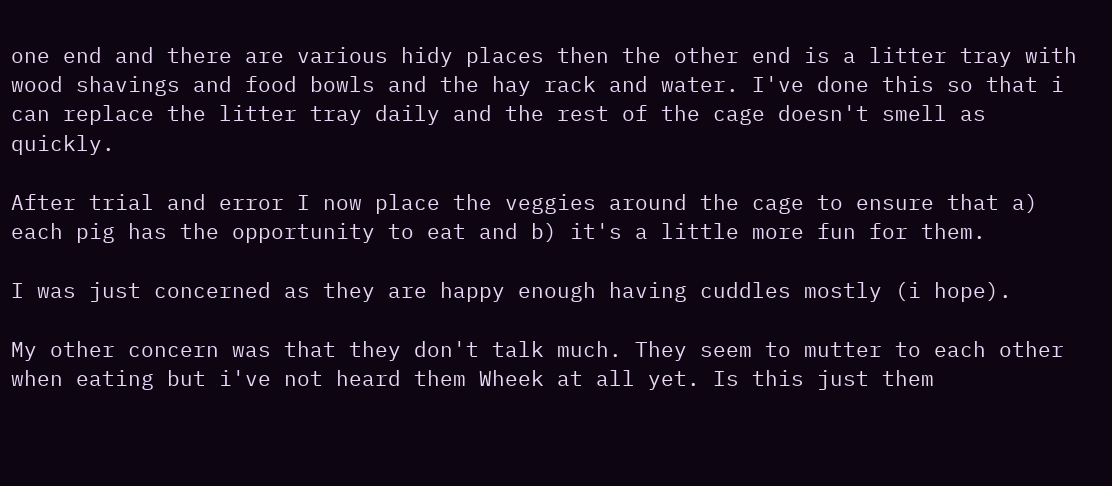one end and there are various hidy places then the other end is a litter tray with wood shavings and food bowls and the hay rack and water. I've done this so that i can replace the litter tray daily and the rest of the cage doesn't smell as quickly.

After trial and error I now place the veggies around the cage to ensure that a) each pig has the opportunity to eat and b) it's a little more fun for them.

I was just concerned as they are happy enough having cuddles mostly (i hope).

My other concern was that they don't talk much. They seem to mutter to each other when eating but i've not heard them Wheek at all yet. Is this just them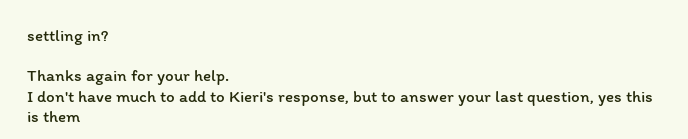settling in?

Thanks again for your help.
I don't have much to add to Kieri's response, but to answer your last question, yes this is them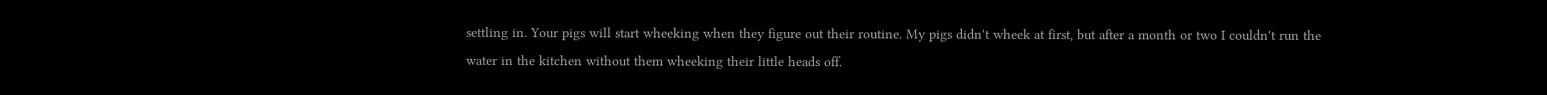settling in. Your pigs will start wheeking when they figure out their routine. My pigs didn't wheek at first, but after a month or two I couldn't run the water in the kitchen without them wheeking their little heads off.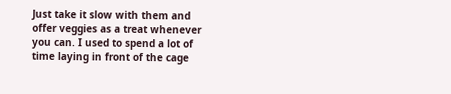Just take it slow with them and offer veggies as a treat whenever you can. I used to spend a lot of time laying in front of the cage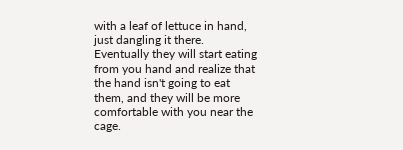with a leaf of lettuce in hand, just dangling it there. Eventually they will start eating from you hand and realize that the hand isn't going to eat them, and they will be more comfortable with you near the cage.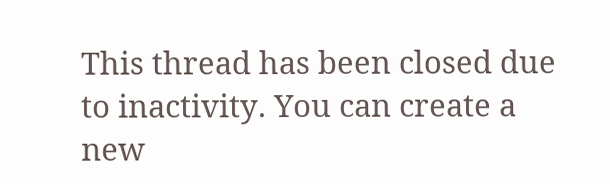This thread has been closed due to inactivity. You can create a new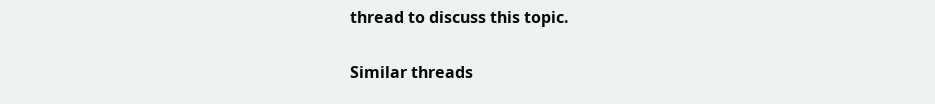thread to discuss this topic.

Similar threads